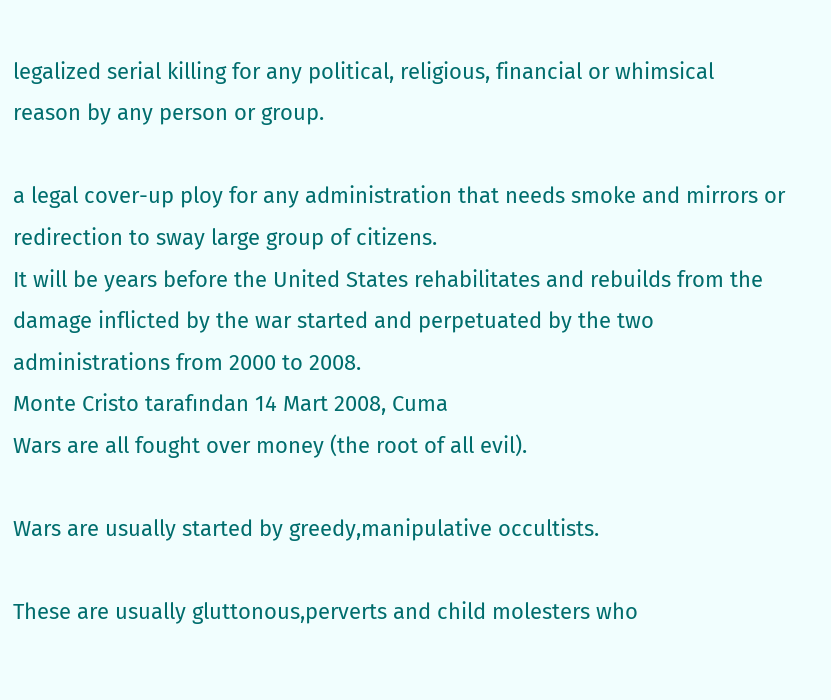legalized serial killing for any political, religious, financial or whimsical reason by any person or group.

a legal cover-up ploy for any administration that needs smoke and mirrors or redirection to sway large group of citizens.
It will be years before the United States rehabilitates and rebuilds from the damage inflicted by the war started and perpetuated by the two administrations from 2000 to 2008.
Monte Cristo tarafından 14 Mart 2008, Cuma
Wars are all fought over money (the root of all evil).

Wars are usually started by greedy,manipulative occultists.

These are usually gluttonous,perverts and child molesters who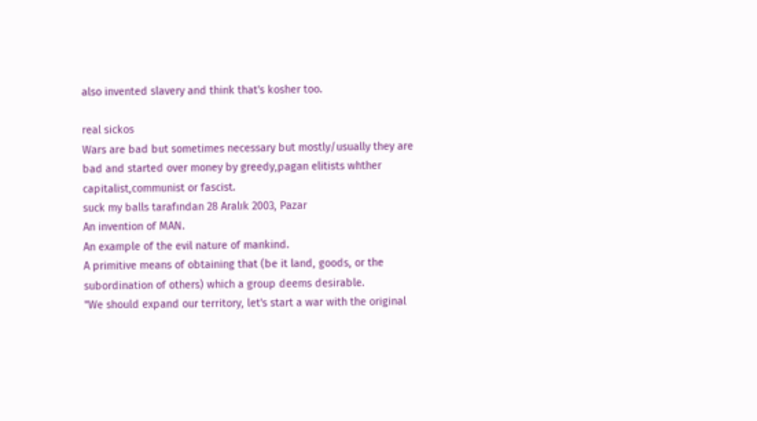also invented slavery and think that's kosher too.

real sickos
Wars are bad but sometimes necessary but mostly/usually they are bad and started over money by greedy,pagan elitists whther capitalist,communist or fascist.
suck my balls tarafından 28 Aralık 2003, Pazar
An invention of MAN.
An example of the evil nature of mankind.
A primitive means of obtaining that (be it land, goods, or the subordination of others) which a group deems desirable.
"We should expand our territory, let's start a war with the original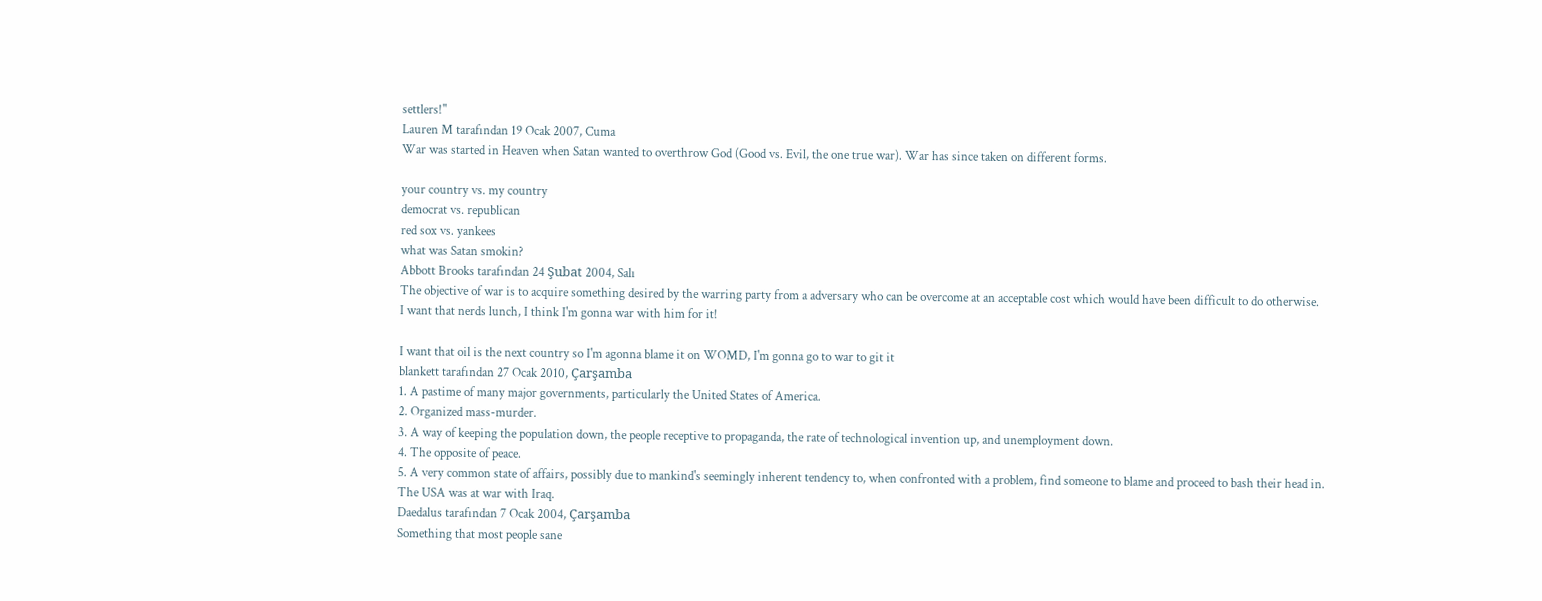settlers!"
Lauren M tarafından 19 Ocak 2007, Cuma
War was started in Heaven when Satan wanted to overthrow God (Good vs. Evil, the one true war). War has since taken on different forms.

your country vs. my country
democrat vs. republican
red sox vs. yankees
what was Satan smokin?
Abbott Brooks tarafından 24 Şubat 2004, Salı
The objective of war is to acquire something desired by the warring party from a adversary who can be overcome at an acceptable cost which would have been difficult to do otherwise.
I want that nerds lunch, I think I'm gonna war with him for it!

I want that oil is the next country so I'm agonna blame it on WOMD, I'm gonna go to war to git it
blankett tarafından 27 Ocak 2010, Çarşamba
1. A pastime of many major governments, particularly the United States of America.
2. Organized mass-murder.
3. A way of keeping the population down, the people receptive to propaganda, the rate of technological invention up, and unemployment down.
4. The opposite of peace.
5. A very common state of affairs, possibly due to mankind's seemingly inherent tendency to, when confronted with a problem, find someone to blame and proceed to bash their head in.
The USA was at war with Iraq.
Daedalus tarafından 7 Ocak 2004, Çarşamba
Something that most people sane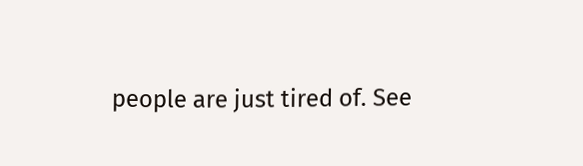people are just tired of. See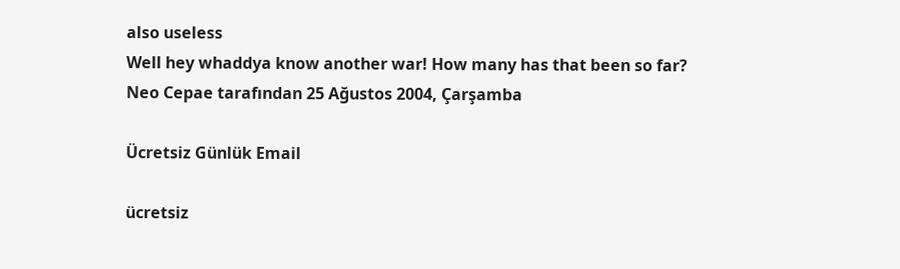also useless
Well hey whaddya know another war! How many has that been so far?
Neo Cepae tarafından 25 Ağustos 2004, Çarşamba

Ücretsiz Günlük Email

ücretsiz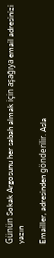Günün Sokak Argosunu her sabah almak için aşağıya email adresinizi yazın

Emailler, adresinden gönderilir. Asla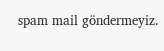spam mail göndermeyiz.